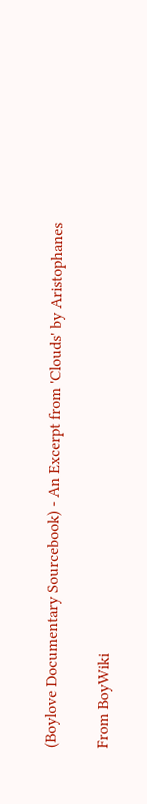(Boylove Documentary Sourcebook) - An Excerpt from 'Clouds' by Aristophanes

From BoyWiki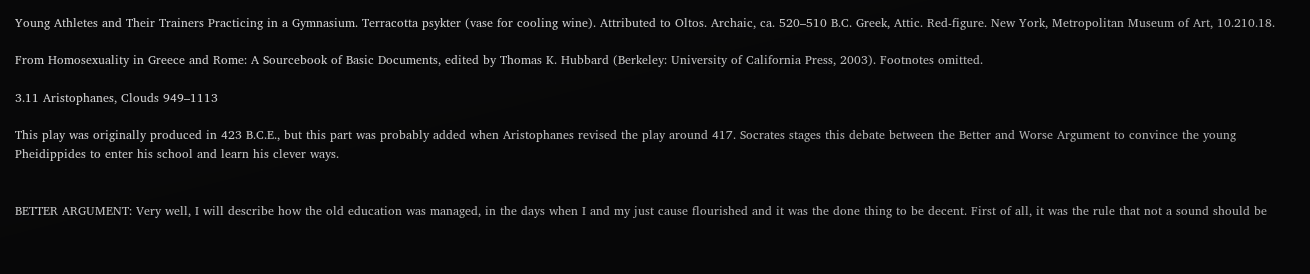Young Athletes and Their Trainers Practicing in a Gymnasium. Terracotta psykter (vase for cooling wine). Attributed to Oltos. Archaic, ca. 520–510 B.C. Greek, Attic. Red-figure. New York, Metropolitan Museum of Art, 10.210.18.

From Homosexuality in Greece and Rome: A Sourcebook of Basic Documents, edited by Thomas K. Hubbard (Berkeley: University of California Press, 2003). Footnotes omitted.

3.11 Aristophanes, Clouds 949–1113

This play was originally produced in 423 B.C.E., but this part was probably added when Aristophanes revised the play around 417. Socrates stages this debate between the Better and Worse Argument to convince the young Pheidippides to enter his school and learn his clever ways.


BETTER ARGUMENT: Very well, I will describe how the old education was managed, in the days when I and my just cause flourished and it was the done thing to be decent. First of all, it was the rule that not a sound should be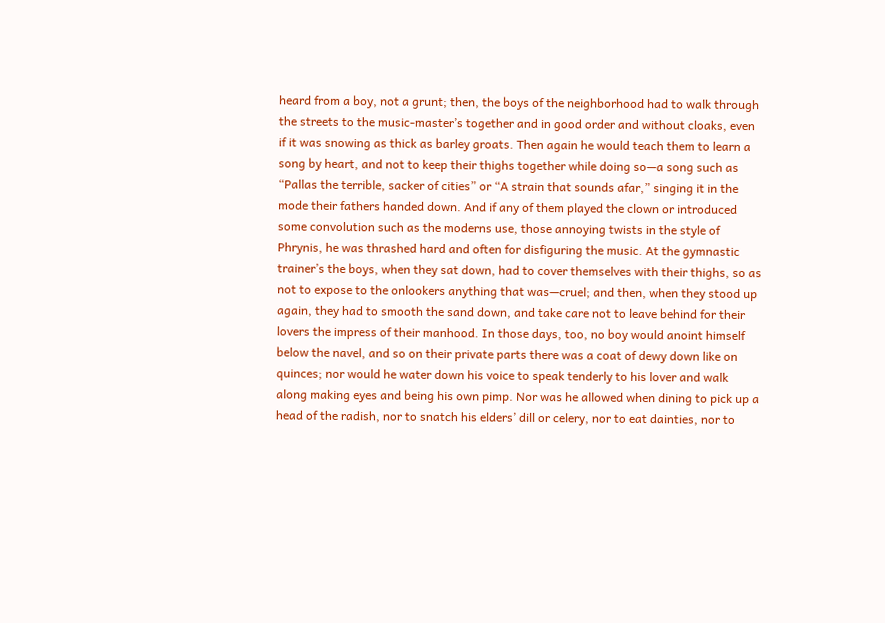heard from a boy, not a grunt; then, the boys of the neighborhood had to walk through the streets to the music-master’s together and in good order and without cloaks, even if it was snowing as thick as barley groats. Then again he would teach them to learn a song by heart, and not to keep their thighs together while doing so—a song such as “Pallas the terrible, sacker of cities” or “A strain that sounds afar,” singing it in the mode their fathers handed down. And if any of them played the clown or introduced some convolution such as the moderns use, those annoying twists in the style of Phrynis, he was thrashed hard and often for disfiguring the music. At the gymnastic trainer’s the boys, when they sat down, had to cover themselves with their thighs, so as not to expose to the onlookers anything that was—cruel; and then, when they stood up again, they had to smooth the sand down, and take care not to leave behind for their lovers the impress of their manhood. In those days, too, no boy would anoint himself below the navel, and so on their private parts there was a coat of dewy down like on quinces; nor would he water down his voice to speak tenderly to his lover and walk along making eyes and being his own pimp. Nor was he allowed when dining to pick up a head of the radish, nor to snatch his elders’ dill or celery, nor to eat dainties, nor to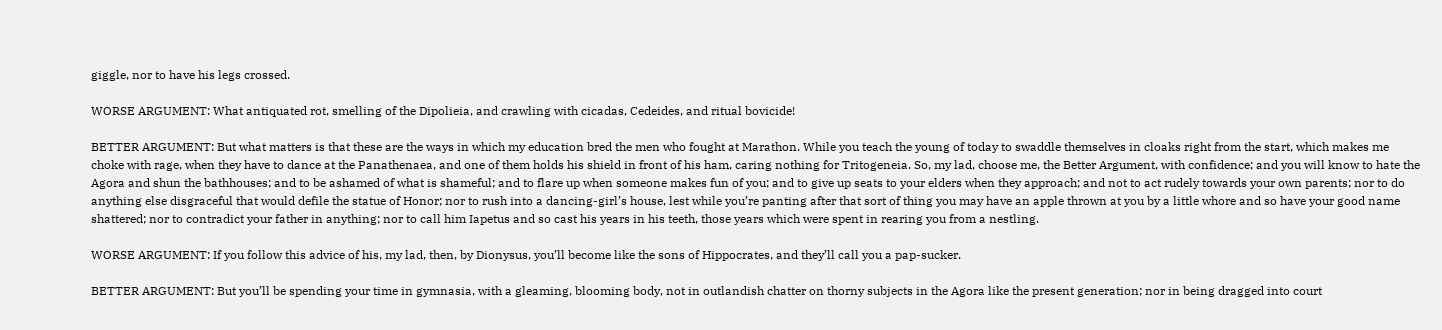giggle, nor to have his legs crossed.

WORSE ARGUMENT: What antiquated rot, smelling of the Dipolieia, and crawling with cicadas, Cedeides, and ritual bovicide!

BETTER ARGUMENT: But what matters is that these are the ways in which my education bred the men who fought at Marathon. While you teach the young of today to swaddle themselves in cloaks right from the start, which makes me choke with rage, when they have to dance at the Panathenaea, and one of them holds his shield in front of his ham, caring nothing for Tritogeneia. So, my lad, choose me, the Better Argument, with confidence; and you will know to hate the Agora and shun the bathhouses; and to be ashamed of what is shameful; and to flare up when someone makes fun of you; and to give up seats to your elders when they approach; and not to act rudely towards your own parents; nor to do anything else disgraceful that would defile the statue of Honor; nor to rush into a dancing-girl’s house, lest while you’re panting after that sort of thing you may have an apple thrown at you by a little whore and so have your good name shattered; nor to contradict your father in anything; nor to call him Iapetus and so cast his years in his teeth, those years which were spent in rearing you from a nestling.

WORSE ARGUMENT: If you follow this advice of his, my lad, then, by Dionysus, you’ll become like the sons of Hippocrates, and they’ll call you a pap-sucker.

BETTER ARGUMENT: But you’ll be spending your time in gymnasia, with a gleaming, blooming body, not in outlandish chatter on thorny subjects in the Agora like the present generation; nor in being dragged into court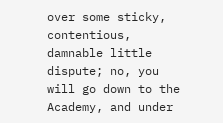over some sticky, contentious, damnable little dispute; no, you will go down to the Academy, and under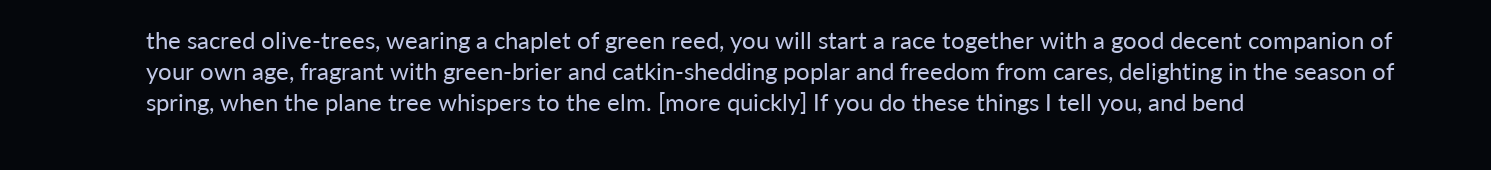the sacred olive-trees, wearing a chaplet of green reed, you will start a race together with a good decent companion of your own age, fragrant with green-brier and catkin-shedding poplar and freedom from cares, delighting in the season of spring, when the plane tree whispers to the elm. [more quickly] If you do these things I tell you, and bend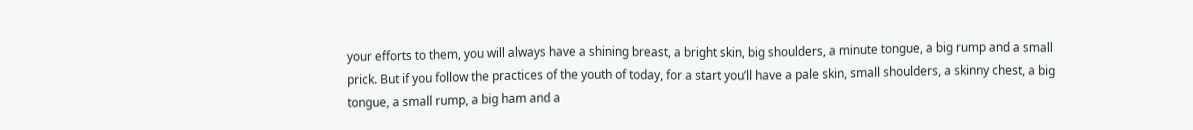your efforts to them, you will always have a shining breast, a bright skin, big shoulders, a minute tongue, a big rump and a small prick. But if you follow the practices of the youth of today, for a start you’ll have a pale skin, small shoulders, a skinny chest, a big tongue, a small rump, a big ham and a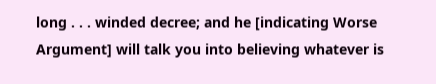long . . . winded decree; and he [indicating Worse Argument] will talk you into believing whatever is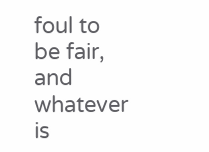foul to be fair, and whatever is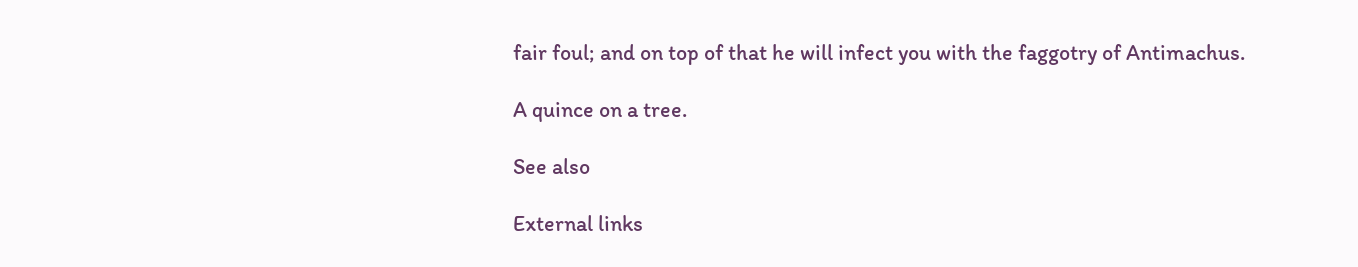fair foul; and on top of that he will infect you with the faggotry of Antimachus.

A quince on a tree.

See also

External links